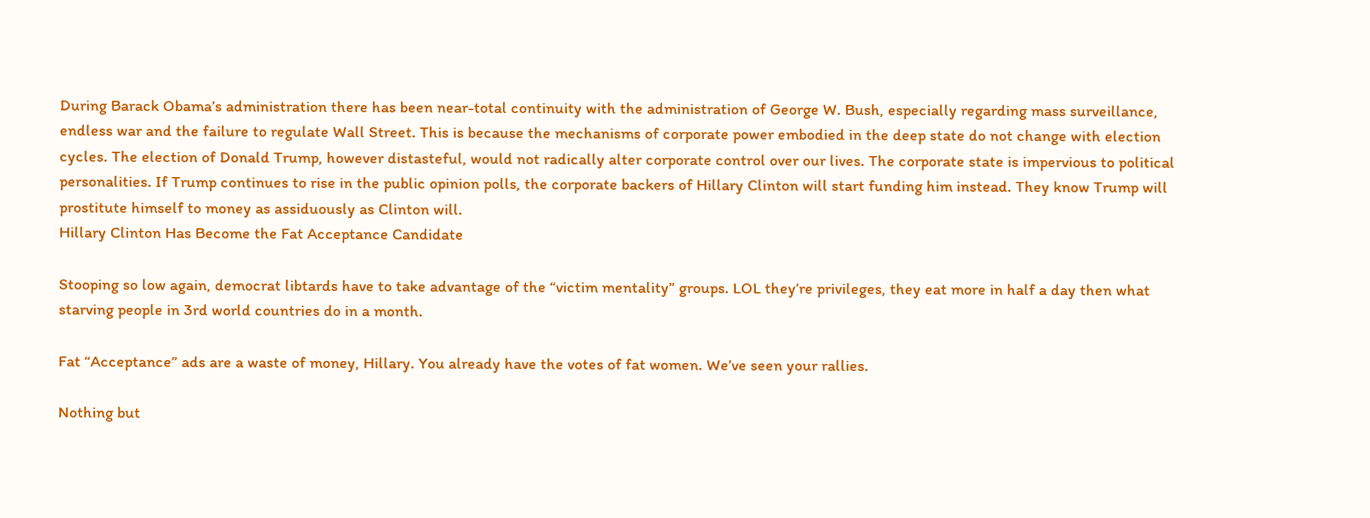During Barack Obama’s administration there has been near-total continuity with the administration of George W. Bush, especially regarding mass surveillance, endless war and the failure to regulate Wall Street. This is because the mechanisms of corporate power embodied in the deep state do not change with election cycles. The election of Donald Trump, however distasteful, would not radically alter corporate control over our lives. The corporate state is impervious to political personalities. If Trump continues to rise in the public opinion polls, the corporate backers of Hillary Clinton will start funding him instead. They know Trump will prostitute himself to money as assiduously as Clinton will.
Hillary Clinton Has Become the Fat Acceptance Candidate

Stooping so low again, democrat libtards have to take advantage of the “victim mentality” groups. LOL they’re privileges, they eat more in half a day then what starving people in 3rd world countries do in a month.

Fat “Acceptance” ads are a waste of money, Hillary. You already have the votes of fat women. We’ve seen your rallies.

Nothing but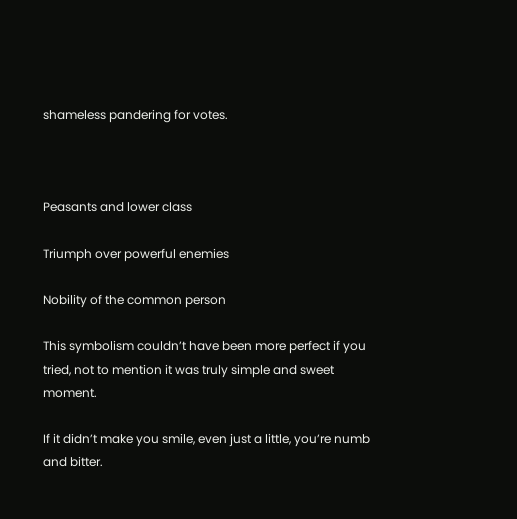shameless pandering for votes.



Peasants and lower class

Triumph over powerful enemies

Nobility of the common person

This symbolism couldn’t have been more perfect if you tried, not to mention it was truly simple and sweet moment.

If it didn’t make you smile, even just a little, you’re numb and bitter.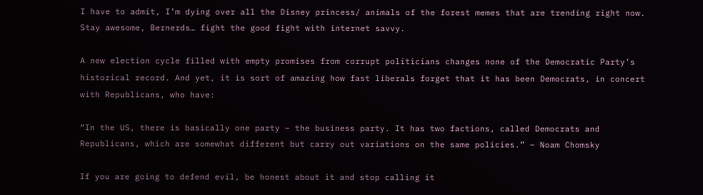I have to admit, I’m dying over all the Disney princess/ animals of the forest memes that are trending right now. Stay awesome, Bernerds… fight the good fight with internet savvy.

A new election cycle filled with empty promises from corrupt politicians changes none of the Democratic Party’s historical record. And yet, it is sort of amazing how fast liberals forget that it has been Democrats, in concert with Republicans, who have:

“In the US, there is basically one party – the business party. It has two factions, called Democrats and Republicans, which are somewhat different but carry out variations on the same policies.” – Noam Chomsky

If you are going to defend evil, be honest about it and stop calling it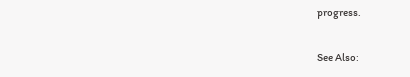progress.

See Also: